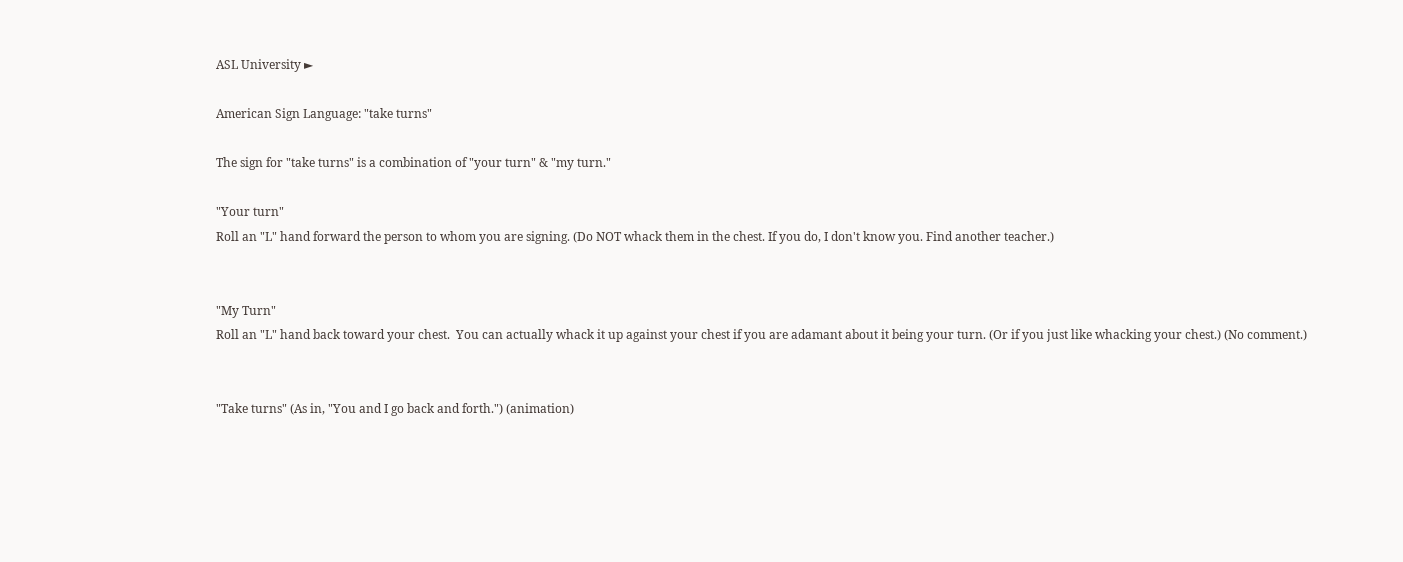ASL University ►

American Sign Language: "take turns"

The sign for "take turns" is a combination of "your turn" & "my turn."

"Your turn"
Roll an "L" hand forward the person to whom you are signing. (Do NOT whack them in the chest. If you do, I don't know you. Find another teacher.)


"My Turn"
Roll an "L" hand back toward your chest.  You can actually whack it up against your chest if you are adamant about it being your turn. (Or if you just like whacking your chest.) (No comment.)


"Take turns" (As in, "You and I go back and forth.") (animation)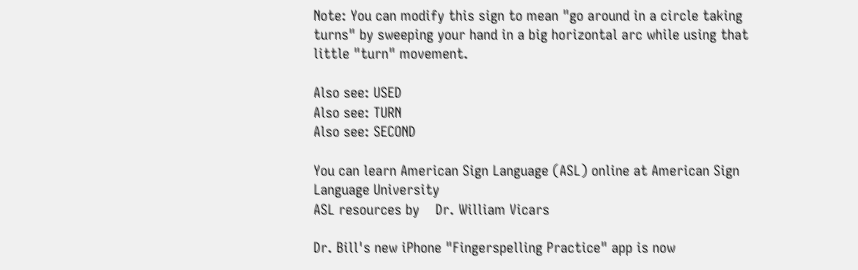Note: You can modify this sign to mean "go around in a circle taking turns" by sweeping your hand in a big horizontal arc while using that little "turn" movement.

Also see: USED
Also see: TURN
Also see: SECOND

You can learn American Sign Language (ASL) online at American Sign Language University
ASL resources by    Dr. William Vicars

Dr. Bill's new iPhone "Fingerspelling Practice" app is now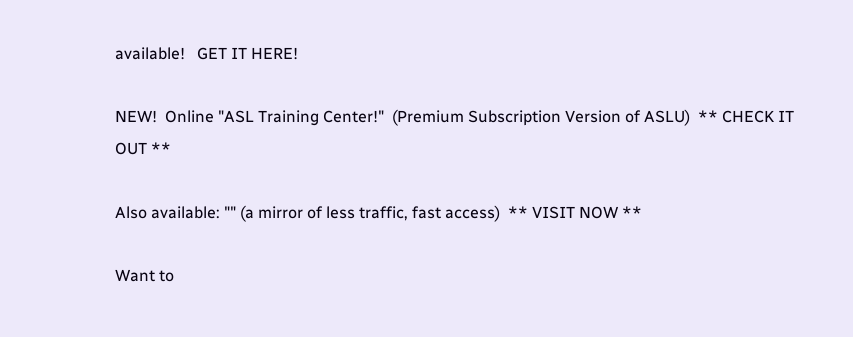available!   GET IT HERE!

NEW!  Online "ASL Training Center!"  (Premium Subscription Version of ASLU)  ** CHECK IT OUT **

Also available: "" (a mirror of less traffic, fast access)  ** VISIT NOW **

Want to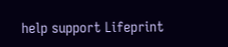help support Lifeprint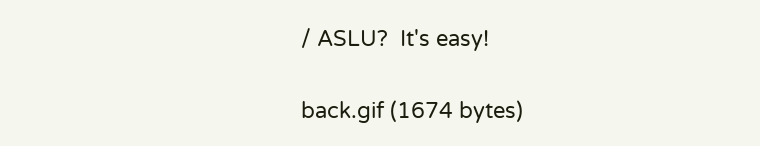/ ASLU?  It's easy!

back.gif (1674 bytes)